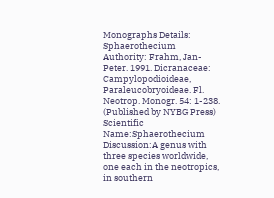Monographs Details: Sphaerothecium
Authority: Frahm, Jan-Peter. 1991. Dicranaceae: Campylopodioideae, Paraleucobryoideae. Fl. Neotrop. Monogr. 54: 1-238. (Published by NYBG Press)
Scientific Name:Sphaerothecium
Discussion:A genus with three species worldwide, one each in the neotropics, in southern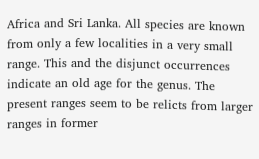Africa and Sri Lanka. All species are known from only a few localities in a very small range. This and the disjunct occurrences indicate an old age for the genus. The present ranges seem to be relicts from larger ranges in former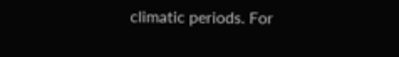climatic periods. For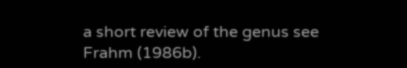a short review of the genus see Frahm (1986b).